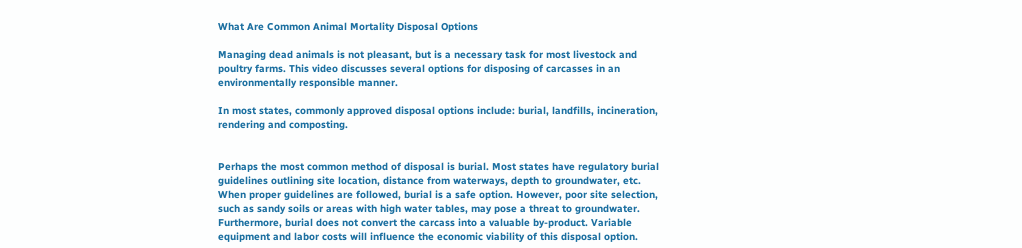What Are Common Animal Mortality Disposal Options

Managing dead animals is not pleasant, but is a necessary task for most livestock and poultry farms. This video discusses several options for disposing of carcasses in an environmentally responsible manner.

In most states, commonly approved disposal options include: burial, landfills, incineration, rendering and composting.


Perhaps the most common method of disposal is burial. Most states have regulatory burial guidelines outlining site location, distance from waterways, depth to groundwater, etc. When proper guidelines are followed, burial is a safe option. However, poor site selection, such as sandy soils or areas with high water tables, may pose a threat to groundwater. Furthermore, burial does not convert the carcass into a valuable by-product. Variable equipment and labor costs will influence the economic viability of this disposal option.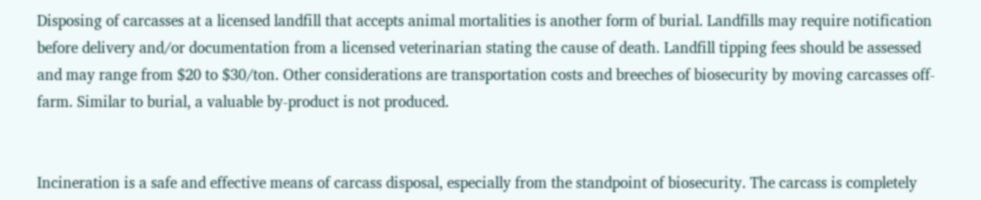Disposing of carcasses at a licensed landfill that accepts animal mortalities is another form of burial. Landfills may require notification before delivery and/or documentation from a licensed veterinarian stating the cause of death. Landfill tipping fees should be assessed and may range from $20 to $30/ton. Other considerations are transportation costs and breeches of biosecurity by moving carcasses off- farm. Similar to burial, a valuable by-product is not produced.


Incineration is a safe and effective means of carcass disposal, especially from the standpoint of biosecurity. The carcass is completely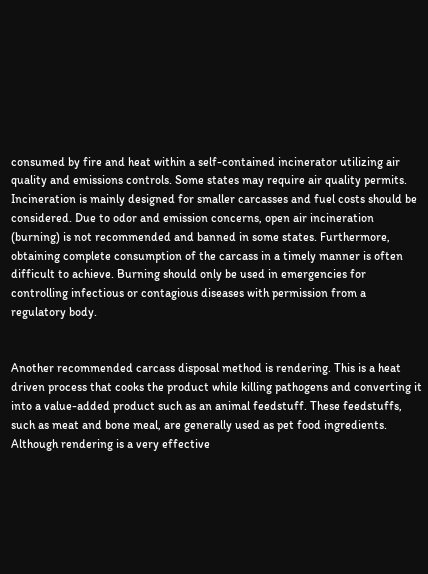consumed by fire and heat within a self-contained incinerator utilizing air quality and emissions controls. Some states may require air quality permits. Incineration is mainly designed for smaller carcasses and fuel costs should be considered. Due to odor and emission concerns, open air incineration (burning) is not recommended and banned in some states. Furthermore, obtaining complete consumption of the carcass in a timely manner is often difficult to achieve. Burning should only be used in emergencies for controlling infectious or contagious diseases with permission from a regulatory body.


Another recommended carcass disposal method is rendering. This is a heat driven process that cooks the product while killing pathogens and converting it into a value-added product such as an animal feedstuff. These feedstuffs, such as meat and bone meal, are generally used as pet food ingredients. Although rendering is a very effective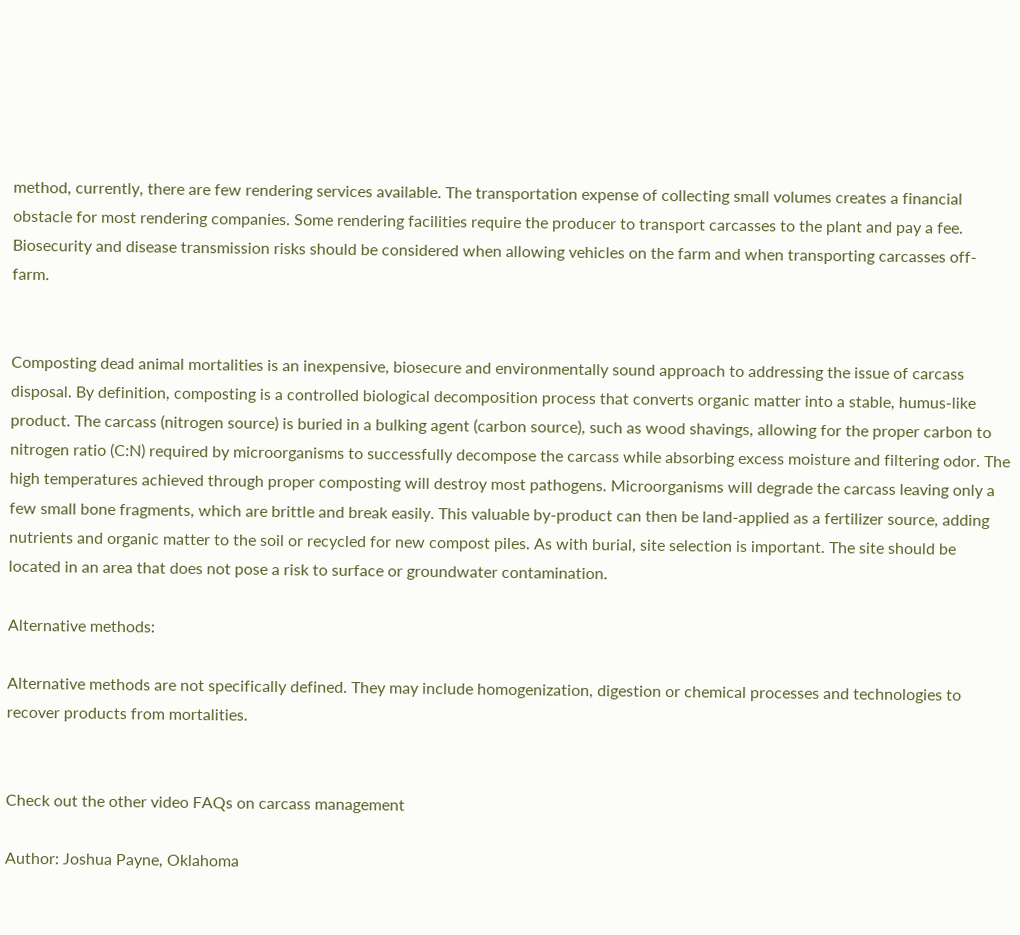method, currently, there are few rendering services available. The transportation expense of collecting small volumes creates a financial obstacle for most rendering companies. Some rendering facilities require the producer to transport carcasses to the plant and pay a fee. Biosecurity and disease transmission risks should be considered when allowing vehicles on the farm and when transporting carcasses off-farm.


Composting dead animal mortalities is an inexpensive, biosecure and environmentally sound approach to addressing the issue of carcass disposal. By definition, composting is a controlled biological decomposition process that converts organic matter into a stable, humus-like product. The carcass (nitrogen source) is buried in a bulking agent (carbon source), such as wood shavings, allowing for the proper carbon to nitrogen ratio (C:N) required by microorganisms to successfully decompose the carcass while absorbing excess moisture and filtering odor. The high temperatures achieved through proper composting will destroy most pathogens. Microorganisms will degrade the carcass leaving only a few small bone fragments, which are brittle and break easily. This valuable by-product can then be land-applied as a fertilizer source, adding nutrients and organic matter to the soil or recycled for new compost piles. As with burial, site selection is important. The site should be located in an area that does not pose a risk to surface or groundwater contamination.

Alternative methods:

Alternative methods are not specifically defined. They may include homogenization, digestion or chemical processes and technologies to recover products from mortalities.


Check out the other video FAQs on carcass management

Author: Joshua Payne, Oklahoma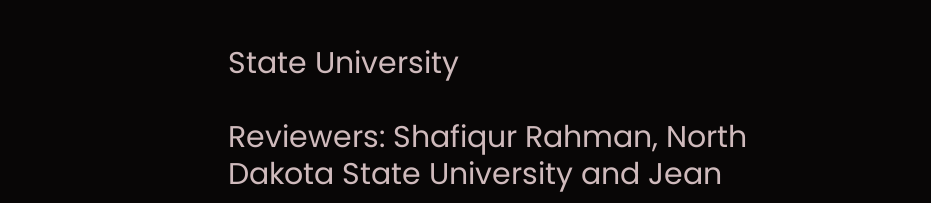State University

Reviewers: Shafiqur Rahman, North Dakota State University and Jean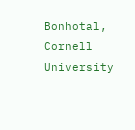Bonhotal, Cornell University